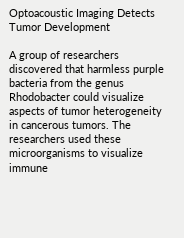Optoacoustic Imaging Detects Tumor Development

A group of researchers discovered that harmless purple bacteria from the genus Rhodobacter could visualize aspects of tumor heterogeneity in cancerous tumors. The researchers used these microorganisms to visualize immune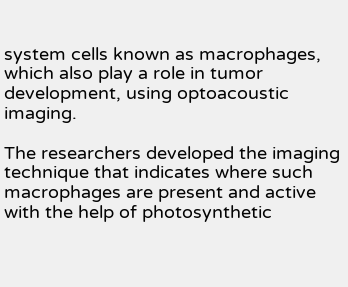system cells known as macrophages, which also play a role in tumor development, using optoacoustic imaging.

The researchers developed the imaging technique that indicates where such macrophages are present and active with the help of photosynthetic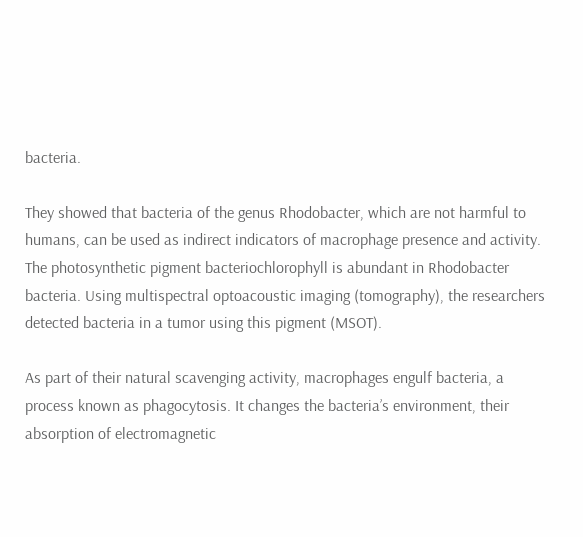bacteria.

They showed that bacteria of the genus Rhodobacter, which are not harmful to humans, can be used as indirect indicators of macrophage presence and activity. The photosynthetic pigment bacteriochlorophyll is abundant in Rhodobacter bacteria. Using multispectral optoacoustic imaging (tomography), the researchers detected bacteria in a tumor using this pigment (MSOT).

As part of their natural scavenging activity, macrophages engulf bacteria, a process known as phagocytosis. It changes the bacteria’s environment, their absorption of electromagnetic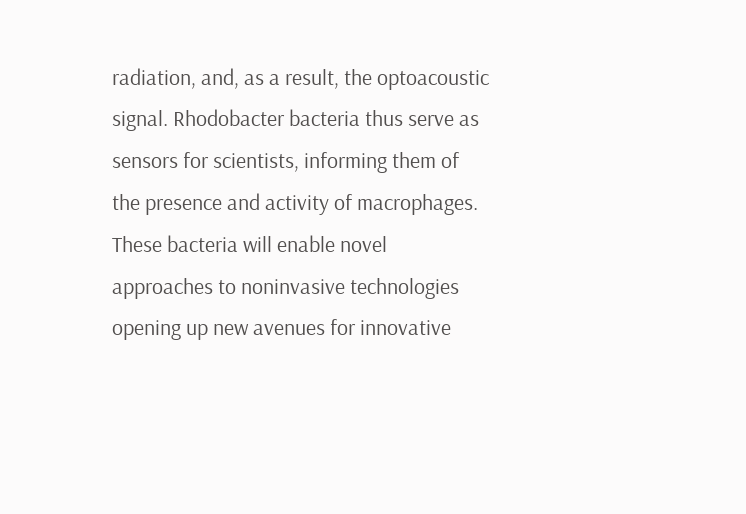radiation, and, as a result, the optoacoustic signal. Rhodobacter bacteria thus serve as sensors for scientists, informing them of the presence and activity of macrophages. These bacteria will enable novel approaches to noninvasive technologies opening up new avenues for innovative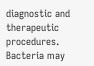diagnostic and therapeutic procedures. Bacteria may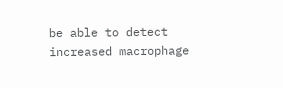be able to detect increased macrophage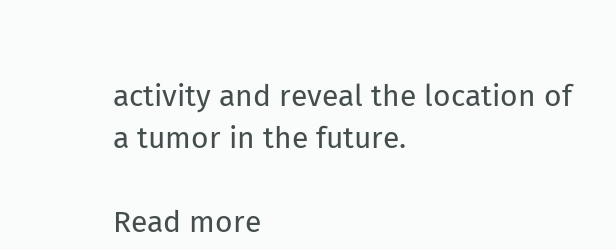activity and reveal the location of a tumor in the future.

Read more